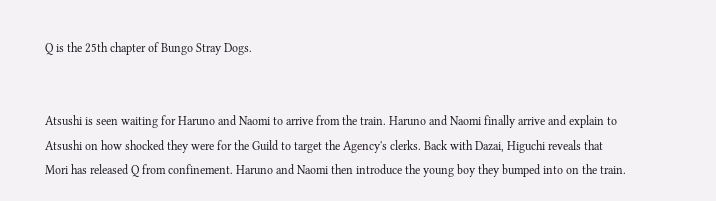Q is the 25th chapter of Bungo Stray Dogs.


Atsushi is seen waiting for Haruno and Naomi to arrive from the train. Haruno and Naomi finally arrive and explain to Atsushi on how shocked they were for the Guild to target the Agency's clerks. Back with Dazai, Higuchi reveals that Mori has released Q from confinement. Haruno and Naomi then introduce the young boy they bumped into on the train.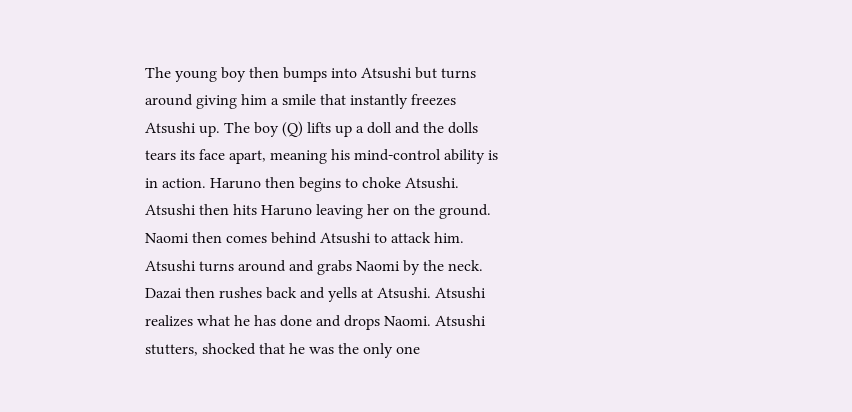The young boy then bumps into Atsushi but turns around giving him a smile that instantly freezes Atsushi up. The boy (Q) lifts up a doll and the dolls tears its face apart, meaning his mind-control ability is in action. Haruno then begins to choke Atsushi. Atsushi then hits Haruno leaving her on the ground. Naomi then comes behind Atsushi to attack him. Atsushi turns around and grabs Naomi by the neck. Dazai then rushes back and yells at Atsushi. Atsushi realizes what he has done and drops Naomi. Atsushi stutters, shocked that he was the only one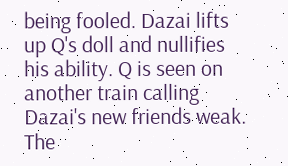being fooled. Dazai lifts up Q's doll and nullifies his ability. Q is seen on another train calling Dazai's new friends weak. The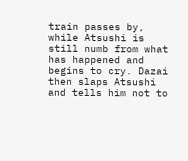train passes by, while Atsushi is still numb from what has happened and begins to cry. Dazai then slaps Atsushi and tells him not to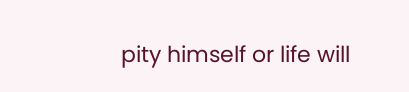pity himself or life will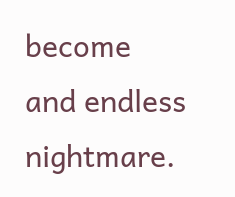become and endless nightmare.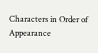Characters in Order of Appearance